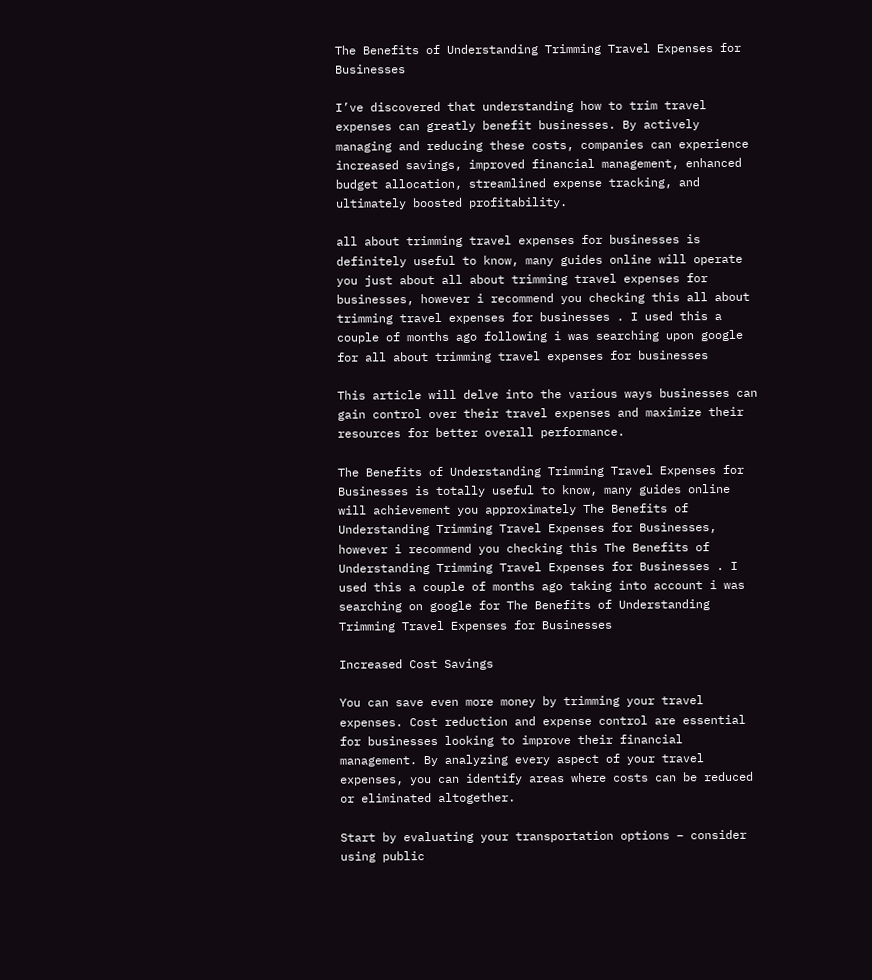The Benefits of Understanding Trimming Travel Expenses for Businesses

I’ve discovered that understanding how to trim travel expenses can greatly benefit businesses. By actively managing and reducing these costs, companies can experience increased savings, improved financial management, enhanced budget allocation, streamlined expense tracking, and ultimately boosted profitability.

all about trimming travel expenses for businesses is definitely useful to know, many guides online will operate you just about all about trimming travel expenses for businesses, however i recommend you checking this all about trimming travel expenses for businesses . I used this a couple of months ago following i was searching upon google for all about trimming travel expenses for businesses

This article will delve into the various ways businesses can gain control over their travel expenses and maximize their resources for better overall performance.

The Benefits of Understanding Trimming Travel Expenses for Businesses is totally useful to know, many guides online will achievement you approximately The Benefits of Understanding Trimming Travel Expenses for Businesses, however i recommend you checking this The Benefits of Understanding Trimming Travel Expenses for Businesses . I used this a couple of months ago taking into account i was searching on google for The Benefits of Understanding Trimming Travel Expenses for Businesses

Increased Cost Savings

You can save even more money by trimming your travel expenses. Cost reduction and expense control are essential for businesses looking to improve their financial management. By analyzing every aspect of your travel expenses, you can identify areas where costs can be reduced or eliminated altogether.

Start by evaluating your transportation options – consider using public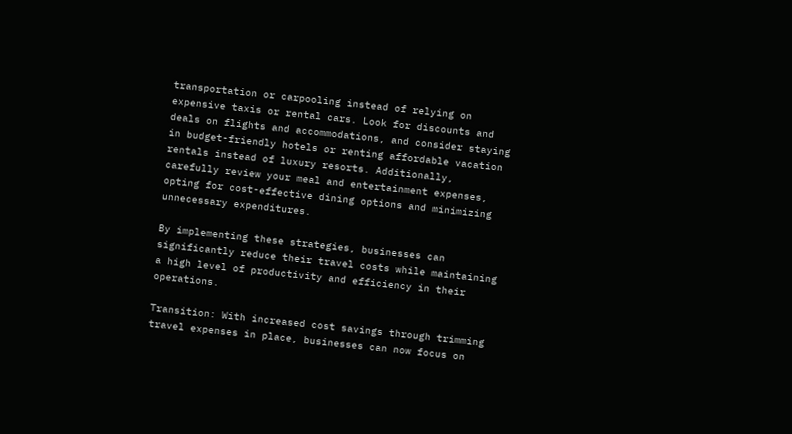transportation or carpooling instead of relying on expensive taxis or rental cars. Look for discounts and deals on flights and accommodations, and consider staying in budget-friendly hotels or renting affordable vacation rentals instead of luxury resorts. Additionally, carefully review your meal and entertainment expenses, opting for cost-effective dining options and minimizing unnecessary expenditures.

By implementing these strategies, businesses can significantly reduce their travel costs while maintaining a high level of productivity and efficiency in their operations.

Transition: With increased cost savings through trimming travel expenses in place, businesses can now focus on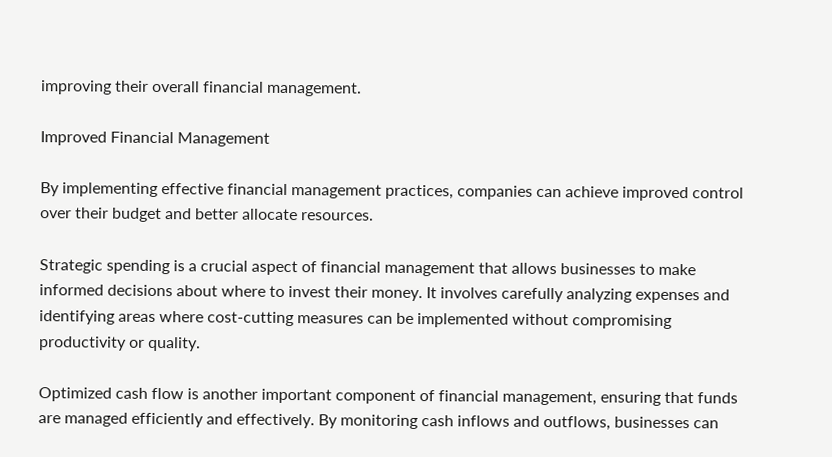improving their overall financial management.

Improved Financial Management

By implementing effective financial management practices, companies can achieve improved control over their budget and better allocate resources.

Strategic spending is a crucial aspect of financial management that allows businesses to make informed decisions about where to invest their money. It involves carefully analyzing expenses and identifying areas where cost-cutting measures can be implemented without compromising productivity or quality.

Optimized cash flow is another important component of financial management, ensuring that funds are managed efficiently and effectively. By monitoring cash inflows and outflows, businesses can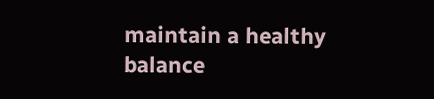maintain a healthy balance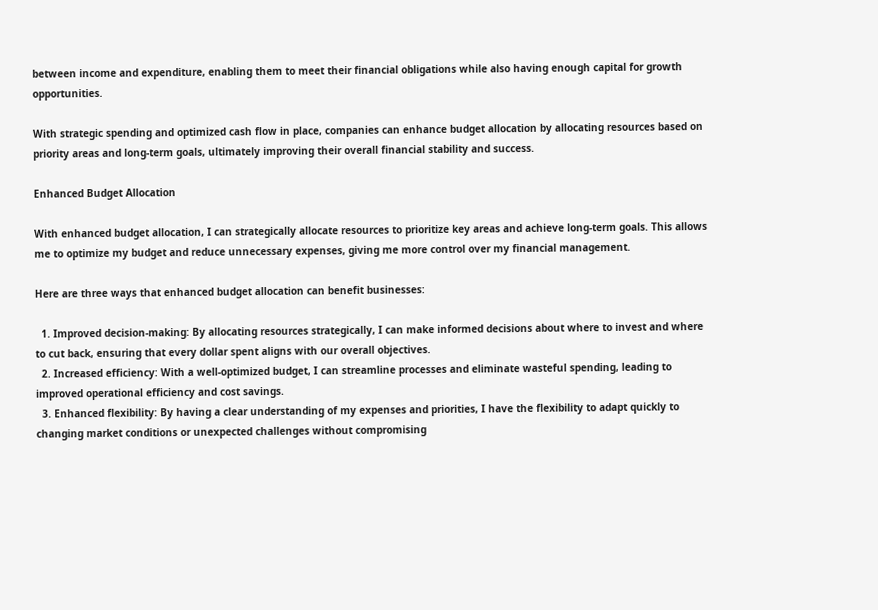between income and expenditure, enabling them to meet their financial obligations while also having enough capital for growth opportunities.

With strategic spending and optimized cash flow in place, companies can enhance budget allocation by allocating resources based on priority areas and long-term goals, ultimately improving their overall financial stability and success.

Enhanced Budget Allocation

With enhanced budget allocation, I can strategically allocate resources to prioritize key areas and achieve long-term goals. This allows me to optimize my budget and reduce unnecessary expenses, giving me more control over my financial management.

Here are three ways that enhanced budget allocation can benefit businesses:

  1. Improved decision-making: By allocating resources strategically, I can make informed decisions about where to invest and where to cut back, ensuring that every dollar spent aligns with our overall objectives.
  2. Increased efficiency: With a well-optimized budget, I can streamline processes and eliminate wasteful spending, leading to improved operational efficiency and cost savings.
  3. Enhanced flexibility: By having a clear understanding of my expenses and priorities, I have the flexibility to adapt quickly to changing market conditions or unexpected challenges without compromising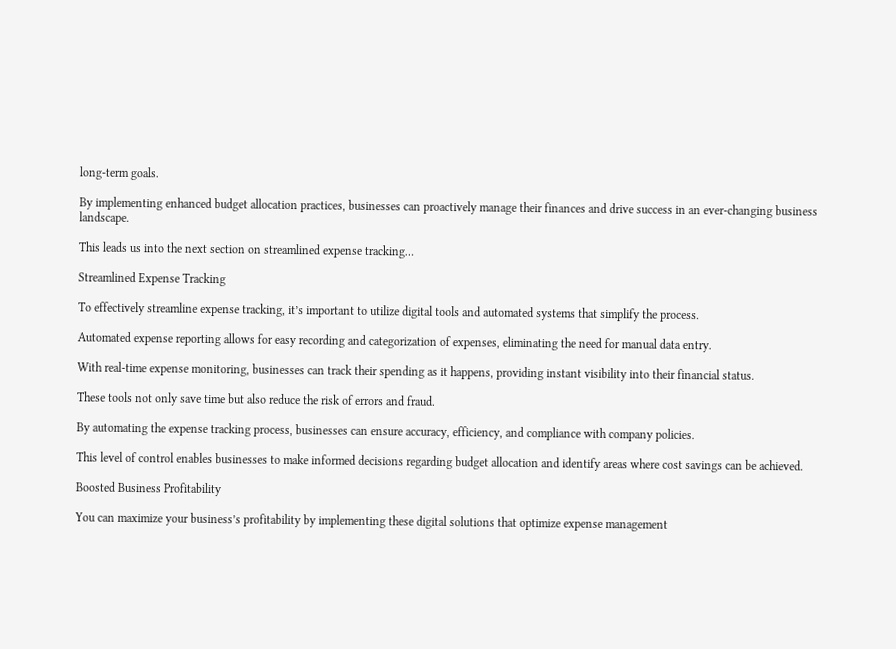long-term goals.

By implementing enhanced budget allocation practices, businesses can proactively manage their finances and drive success in an ever-changing business landscape.

This leads us into the next section on streamlined expense tracking…

Streamlined Expense Tracking

To effectively streamline expense tracking, it’s important to utilize digital tools and automated systems that simplify the process.

Automated expense reporting allows for easy recording and categorization of expenses, eliminating the need for manual data entry.

With real-time expense monitoring, businesses can track their spending as it happens, providing instant visibility into their financial status.

These tools not only save time but also reduce the risk of errors and fraud.

By automating the expense tracking process, businesses can ensure accuracy, efficiency, and compliance with company policies.

This level of control enables businesses to make informed decisions regarding budget allocation and identify areas where cost savings can be achieved.

Boosted Business Profitability

You can maximize your business’s profitability by implementing these digital solutions that optimize expense management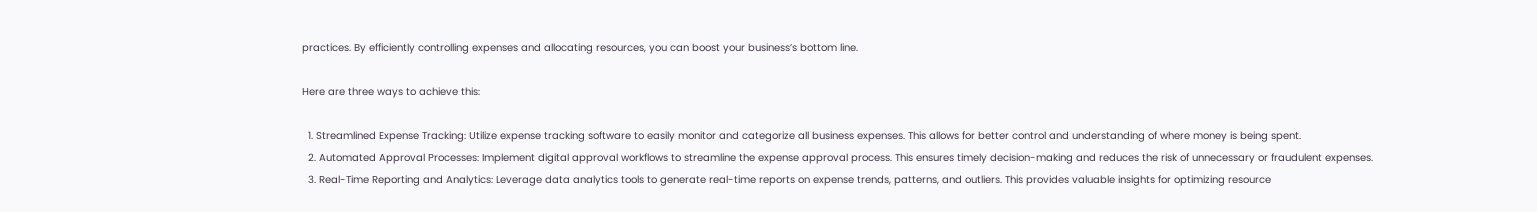practices. By efficiently controlling expenses and allocating resources, you can boost your business’s bottom line.

Here are three ways to achieve this:

  1. Streamlined Expense Tracking: Utilize expense tracking software to easily monitor and categorize all business expenses. This allows for better control and understanding of where money is being spent.
  2. Automated Approval Processes: Implement digital approval workflows to streamline the expense approval process. This ensures timely decision-making and reduces the risk of unnecessary or fraudulent expenses.
  3. Real-Time Reporting and Analytics: Leverage data analytics tools to generate real-time reports on expense trends, patterns, and outliers. This provides valuable insights for optimizing resource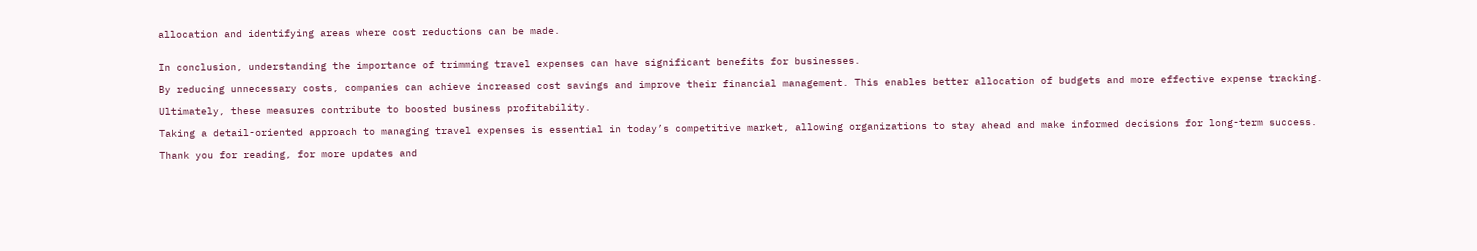allocation and identifying areas where cost reductions can be made.


In conclusion, understanding the importance of trimming travel expenses can have significant benefits for businesses.

By reducing unnecessary costs, companies can achieve increased cost savings and improve their financial management. This enables better allocation of budgets and more effective expense tracking.

Ultimately, these measures contribute to boosted business profitability.

Taking a detail-oriented approach to managing travel expenses is essential in today’s competitive market, allowing organizations to stay ahead and make informed decisions for long-term success.

Thank you for reading, for more updates and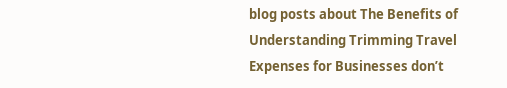blog posts about The Benefits of Understanding Trimming Travel Expenses for Businesses don’t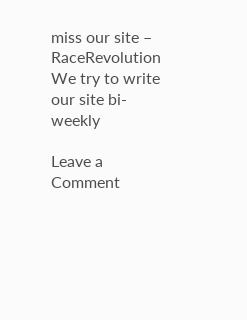miss our site – RaceRevolution We try to write our site bi-weekly

Leave a Comment